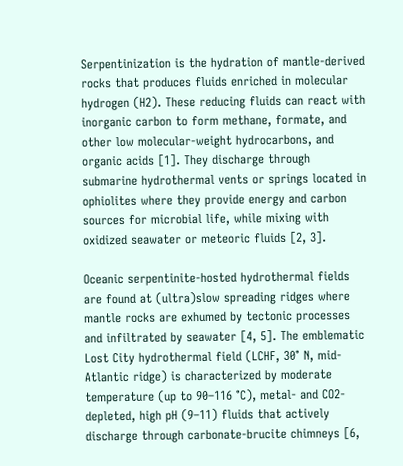Serpentinization is the hydration of mantle-derived rocks that produces fluids enriched in molecular hydrogen (H2). These reducing fluids can react with inorganic carbon to form methane, formate, and other low molecular-weight hydrocarbons, and organic acids [1]. They discharge through submarine hydrothermal vents or springs located in ophiolites where they provide energy and carbon sources for microbial life, while mixing with oxidized seawater or meteoric fluids [2, 3].

Oceanic serpentinite-hosted hydrothermal fields are found at (ultra)slow spreading ridges where mantle rocks are exhumed by tectonic processes and infiltrated by seawater [4, 5]. The emblematic Lost City hydrothermal field (LCHF, 30° N, mid-Atlantic ridge) is characterized by moderate temperature (up to 90–116 °C), metal- and CO2-depleted, high pH (9–11) fluids that actively discharge through carbonate-brucite chimneys [6,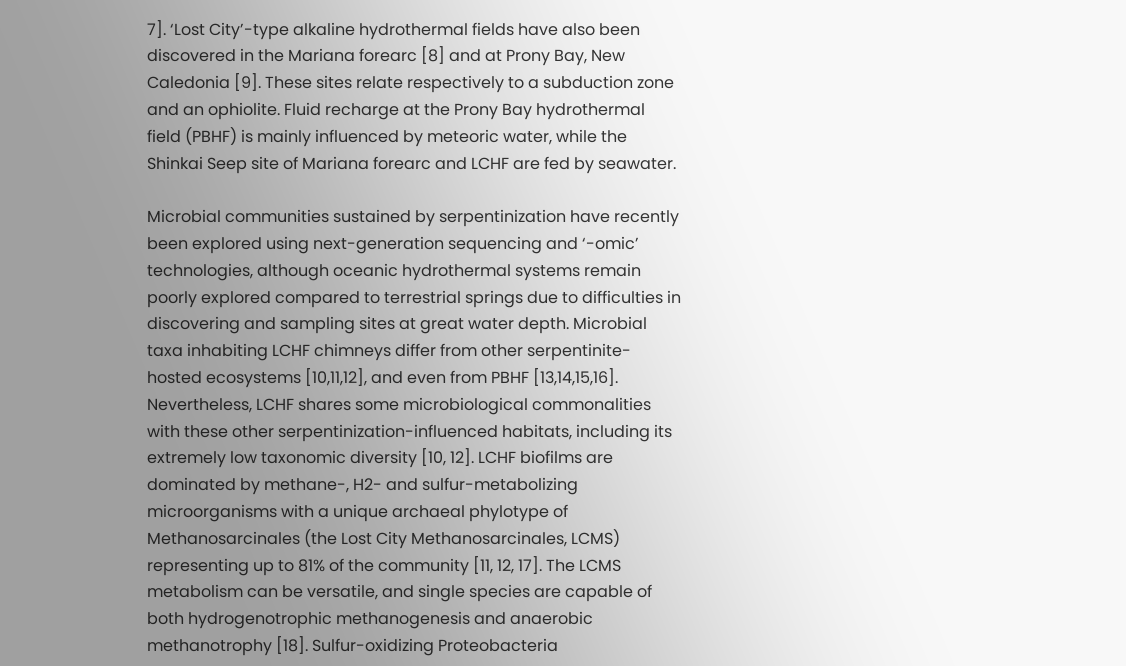7]. ‘Lost City’-type alkaline hydrothermal fields have also been discovered in the Mariana forearc [8] and at Prony Bay, New Caledonia [9]. These sites relate respectively to a subduction zone and an ophiolite. Fluid recharge at the Prony Bay hydrothermal field (PBHF) is mainly influenced by meteoric water, while the Shinkai Seep site of Mariana forearc and LCHF are fed by seawater.

Microbial communities sustained by serpentinization have recently been explored using next-generation sequencing and ‘-omic’ technologies, although oceanic hydrothermal systems remain poorly explored compared to terrestrial springs due to difficulties in discovering and sampling sites at great water depth. Microbial taxa inhabiting LCHF chimneys differ from other serpentinite-hosted ecosystems [10,11,12], and even from PBHF [13,14,15,16]. Nevertheless, LCHF shares some microbiological commonalities with these other serpentinization-influenced habitats, including its extremely low taxonomic diversity [10, 12]. LCHF biofilms are dominated by methane-, H2- and sulfur-metabolizing microorganisms with a unique archaeal phylotype of Methanosarcinales (the Lost City Methanosarcinales, LCMS) representing up to 81% of the community [11, 12, 17]. The LCMS metabolism can be versatile, and single species are capable of both hydrogenotrophic methanogenesis and anaerobic methanotrophy [18]. Sulfur-oxidizing Proteobacteria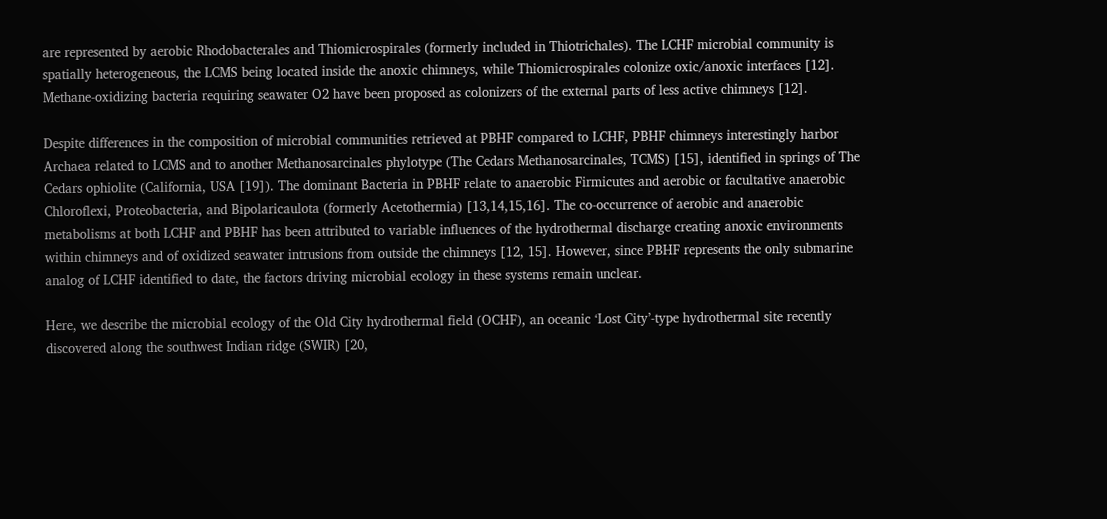are represented by aerobic Rhodobacterales and Thiomicrospirales (formerly included in Thiotrichales). The LCHF microbial community is spatially heterogeneous, the LCMS being located inside the anoxic chimneys, while Thiomicrospirales colonize oxic/anoxic interfaces [12]. Methane-oxidizing bacteria requiring seawater O2 have been proposed as colonizers of the external parts of less active chimneys [12].

Despite differences in the composition of microbial communities retrieved at PBHF compared to LCHF, PBHF chimneys interestingly harbor Archaea related to LCMS and to another Methanosarcinales phylotype (The Cedars Methanosarcinales, TCMS) [15], identified in springs of The Cedars ophiolite (California, USA [19]). The dominant Bacteria in PBHF relate to anaerobic Firmicutes and aerobic or facultative anaerobic Chloroflexi, Proteobacteria, and Bipolaricaulota (formerly Acetothermia) [13,14,15,16]. The co-occurrence of aerobic and anaerobic metabolisms at both LCHF and PBHF has been attributed to variable influences of the hydrothermal discharge creating anoxic environments within chimneys and of oxidized seawater intrusions from outside the chimneys [12, 15]. However, since PBHF represents the only submarine analog of LCHF identified to date, the factors driving microbial ecology in these systems remain unclear.

Here, we describe the microbial ecology of the Old City hydrothermal field (OCHF), an oceanic ‘Lost City’-type hydrothermal site recently discovered along the southwest Indian ridge (SWIR) [20,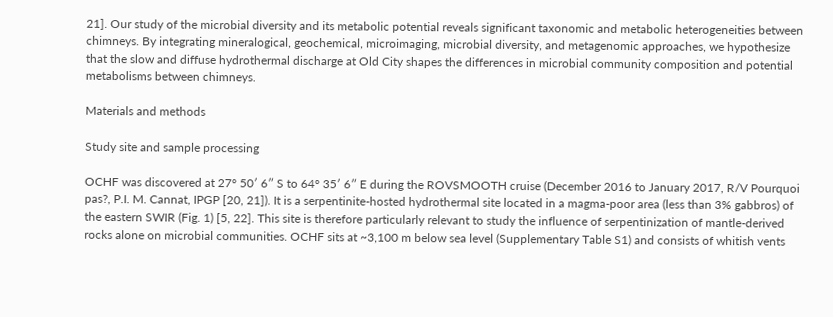21]. Our study of the microbial diversity and its metabolic potential reveals significant taxonomic and metabolic heterogeneities between chimneys. By integrating mineralogical, geochemical, microimaging, microbial diversity, and metagenomic approaches, we hypothesize that the slow and diffuse hydrothermal discharge at Old City shapes the differences in microbial community composition and potential metabolisms between chimneys.

Materials and methods

Study site and sample processing

OCHF was discovered at 27° 50′ 6″ S to 64° 35′ 6″ E during the ROVSMOOTH cruise (December 2016 to January 2017, R/V Pourquoi pas?, P.I. M. Cannat, IPGP [20, 21]). It is a serpentinite-hosted hydrothermal site located in a magma-poor area (less than 3% gabbros) of the eastern SWIR (Fig. 1) [5, 22]. This site is therefore particularly relevant to study the influence of serpentinization of mantle-derived rocks alone on microbial communities. OCHF sits at ~3,100 m below sea level (Supplementary Table S1) and consists of whitish vents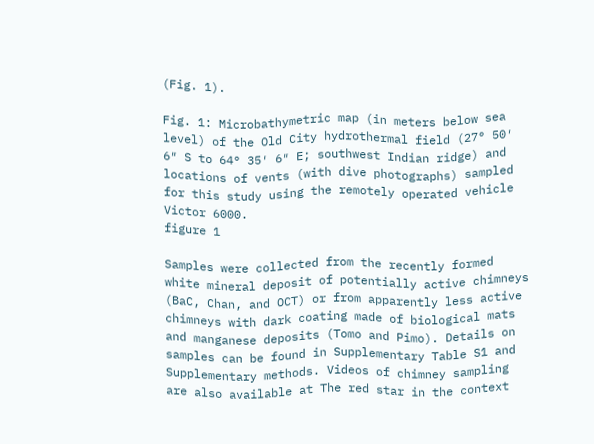(Fig. 1).

Fig. 1: Microbathymetric map (in meters below sea level) of the Old City hydrothermal field (27° 50′ 6″ S to 64° 35′ 6″ E; southwest Indian ridge) and locations of vents (with dive photographs) sampled for this study using the remotely operated vehicle Victor 6000.
figure 1

Samples were collected from the recently formed white mineral deposit of potentially active chimneys (BaC, Chan, and OCT) or from apparently less active chimneys with dark coating made of biological mats and manganese deposits (Tomo and Pimo). Details on samples can be found in Supplementary Table S1 and Supplementary methods. Videos of chimney sampling are also available at The red star in the context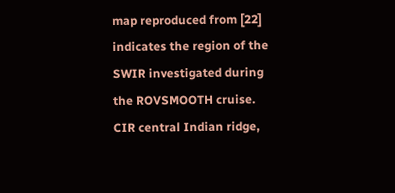map reproduced from [22] indicates the region of the SWIR investigated during the ROVSMOOTH cruise. CIR central Indian ridge,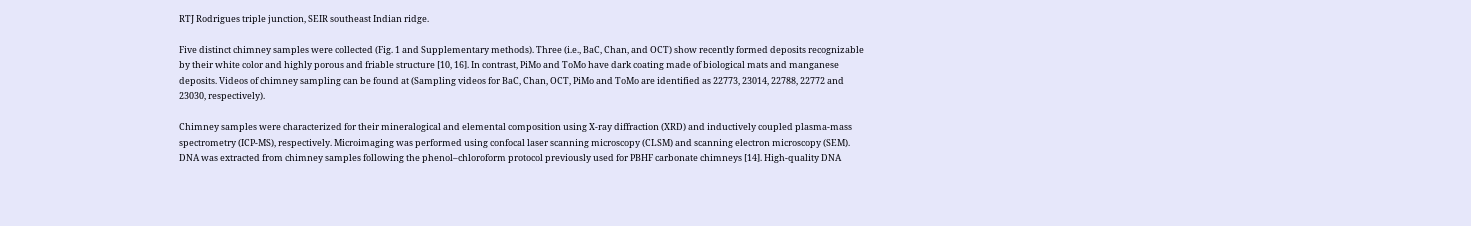RTJ Rodrigues triple junction, SEIR southeast Indian ridge.

Five distinct chimney samples were collected (Fig. 1 and Supplementary methods). Three (i.e., BaC, Chan, and OCT) show recently formed deposits recognizable by their white color and highly porous and friable structure [10, 16]. In contrast, PiMo and ToMo have dark coating made of biological mats and manganese deposits. Videos of chimney sampling can be found at (Sampling videos for BaC, Chan, OCT, PiMo and ToMo are identified as 22773, 23014, 22788, 22772 and 23030, respectively).

Chimney samples were characterized for their mineralogical and elemental composition using X-ray diffraction (XRD) and inductively coupled plasma-mass spectrometry (ICP-MS), respectively. Microimaging was performed using confocal laser scanning microscopy (CLSM) and scanning electron microscopy (SEM). DNA was extracted from chimney samples following the phenol–chloroform protocol previously used for PBHF carbonate chimneys [14]. High-quality DNA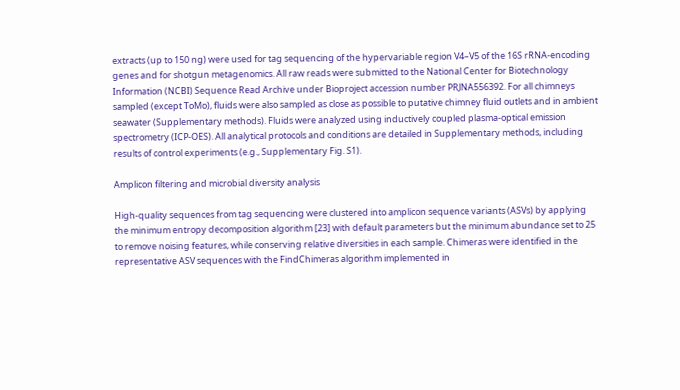extracts (up to 150 ng) were used for tag sequencing of the hypervariable region V4–V5 of the 16S rRNA-encoding genes and for shotgun metagenomics. All raw reads were submitted to the National Center for Biotechnology Information (NCBI) Sequence Read Archive under Bioproject accession number PRJNA556392. For all chimneys sampled (except ToMo), fluids were also sampled as close as possible to putative chimney fluid outlets and in ambient seawater (Supplementary methods). Fluids were analyzed using inductively coupled plasma-optical emission spectrometry (ICP-OES). All analytical protocols and conditions are detailed in Supplementary methods, including results of control experiments (e.g., Supplementary Fig. S1).

Amplicon filtering and microbial diversity analysis

High-quality sequences from tag sequencing were clustered into amplicon sequence variants (ASVs) by applying the minimum entropy decomposition algorithm [23] with default parameters but the minimum abundance set to 25 to remove noising features, while conserving relative diversities in each sample. Chimeras were identified in the representative ASV sequences with the FindChimeras algorithm implemented in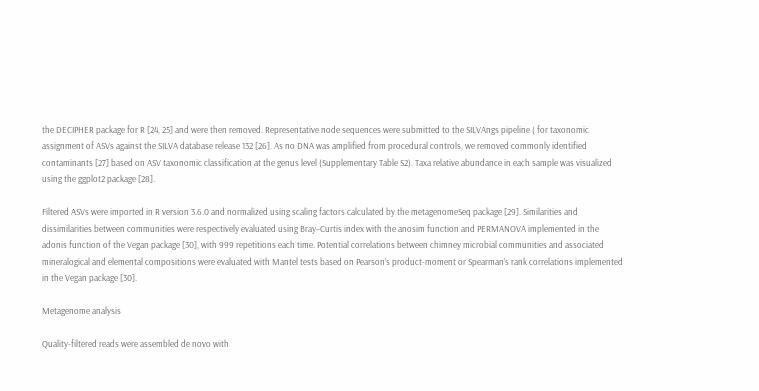the DECIPHER package for R [24, 25] and were then removed. Representative node sequences were submitted to the SILVAngs pipeline ( for taxonomic assignment of ASVs against the SILVA database release 132 [26]. As no DNA was amplified from procedural controls, we removed commonly identified contaminants [27] based on ASV taxonomic classification at the genus level (Supplementary Table S2). Taxa relative abundance in each sample was visualized using the ggplot2 package [28].

Filtered ASVs were imported in R version 3.6.0 and normalized using scaling factors calculated by the metagenomeSeq package [29]. Similarities and dissimilarities between communities were respectively evaluated using Bray–Curtis index with the anosim function and PERMANOVA implemented in the adonis function of the Vegan package [30], with 999 repetitions each time. Potential correlations between chimney microbial communities and associated mineralogical and elemental compositions were evaluated with Mantel tests based on Pearson’s product-moment or Spearman’s rank correlations implemented in the Vegan package [30].

Metagenome analysis

Quality-filtered reads were assembled de novo with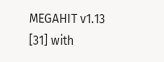MEGAHIT v1.13 [31] with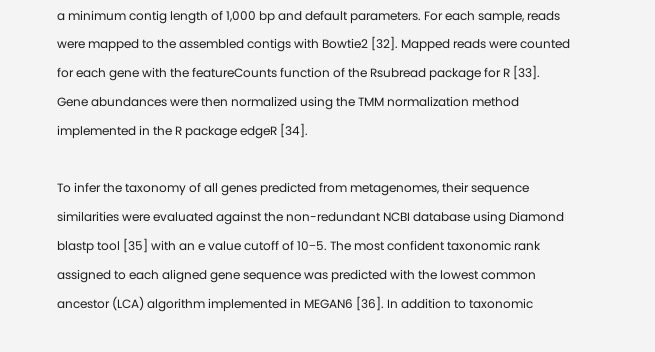a minimum contig length of 1,000 bp and default parameters. For each sample, reads were mapped to the assembled contigs with Bowtie2 [32]. Mapped reads were counted for each gene with the featureCounts function of the Rsubread package for R [33]. Gene abundances were then normalized using the TMM normalization method implemented in the R package edgeR [34].

To infer the taxonomy of all genes predicted from metagenomes, their sequence similarities were evaluated against the non-redundant NCBI database using Diamond blastp tool [35] with an e value cutoff of 10−5. The most confident taxonomic rank assigned to each aligned gene sequence was predicted with the lowest common ancestor (LCA) algorithm implemented in MEGAN6 [36]. In addition to taxonomic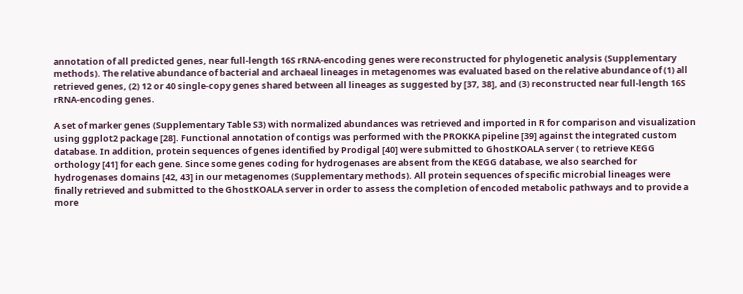annotation of all predicted genes, near full-length 16S rRNA-encoding genes were reconstructed for phylogenetic analysis (Supplementary methods). The relative abundance of bacterial and archaeal lineages in metagenomes was evaluated based on the relative abundance of (1) all retrieved genes, (2) 12 or 40 single-copy genes shared between all lineages as suggested by [37, 38], and (3) reconstructed near full-length 16S rRNA-encoding genes.

A set of marker genes (Supplementary Table S3) with normalized abundances was retrieved and imported in R for comparison and visualization using ggplot2 package [28]. Functional annotation of contigs was performed with the PROKKA pipeline [39] against the integrated custom database. In addition, protein sequences of genes identified by Prodigal [40] were submitted to GhostKOALA server ( to retrieve KEGG orthology [41] for each gene. Since some genes coding for hydrogenases are absent from the KEGG database, we also searched for hydrogenases domains [42, 43] in our metagenomes (Supplementary methods). All protein sequences of specific microbial lineages were finally retrieved and submitted to the GhostKOALA server in order to assess the completion of encoded metabolic pathways and to provide a more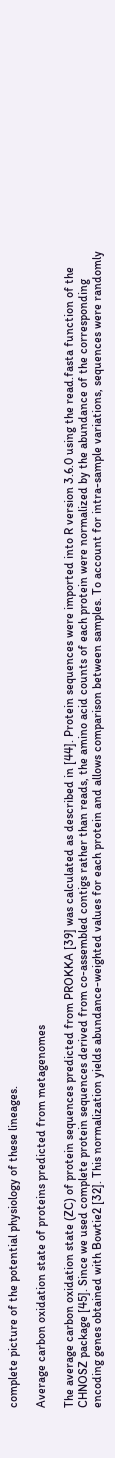complete picture of the potential physiology of these lineages.

Average carbon oxidation state of proteins predicted from metagenomes

The average carbon oxidation state (ZC) of protein sequences predicted from PROKKA [39] was calculated as described in [44]. Protein sequences were imported into R version 3.6.0 using the read.fasta function of the CHNOSZ package [45]. Since we used complete protein sequences derived from co-assembled contigs rather than reads, the amino acid counts of each protein were normalized by the abundance of the corresponding encoding genes obtained with Bowtie2 [32]. This normalization yields abundance-weighted values for each protein and allows comparison between samples. To account for intra-sample variations, sequences were randomly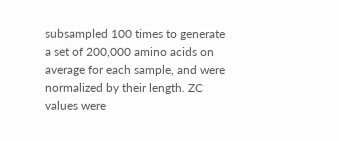subsampled 100 times to generate a set of 200,000 amino acids on average for each sample, and were normalized by their length. ZC values were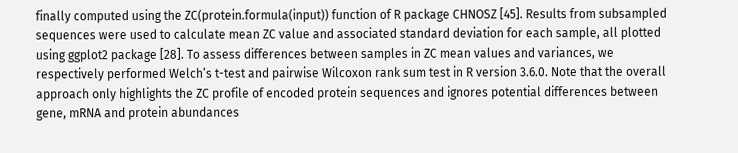finally computed using the ZC(protein.formula(input)) function of R package CHNOSZ [45]. Results from subsampled sequences were used to calculate mean ZC value and associated standard deviation for each sample, all plotted using ggplot2 package [28]. To assess differences between samples in ZC mean values and variances, we respectively performed Welch’s t-test and pairwise Wilcoxon rank sum test in R version 3.6.0. Note that the overall approach only highlights the ZC profile of encoded protein sequences and ignores potential differences between gene, mRNA and protein abundances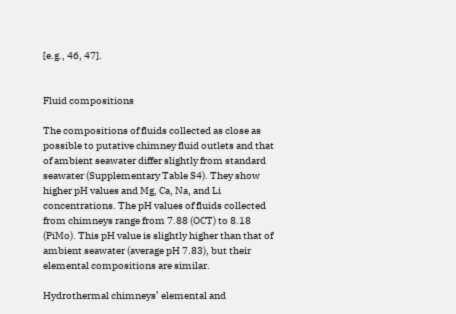[e.g., 46, 47].


Fluid compositions

The compositions of fluids collected as close as possible to putative chimney fluid outlets and that of ambient seawater differ slightly from standard seawater (Supplementary Table S4). They show higher pH values and Mg, Ca, Na, and Li concentrations. The pH values of fluids collected from chimneys range from 7.88 (OCT) to 8.18 (PiMo). This pH value is slightly higher than that of ambient seawater (average pH 7.83), but their elemental compositions are similar.

Hydrothermal chimneys’ elemental and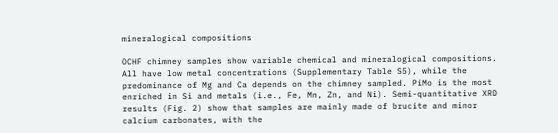mineralogical compositions

OCHF chimney samples show variable chemical and mineralogical compositions. All have low metal concentrations (Supplementary Table S5), while the predominance of Mg and Ca depends on the chimney sampled. PiMo is the most enriched in Si and metals (i.e., Fe, Mn, Zn, and Ni). Semi-quantitative XRD results (Fig. 2) show that samples are mainly made of brucite and minor calcium carbonates, with the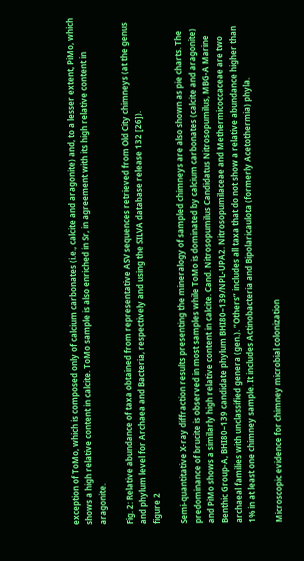exception of ToMo, which is composed only of calcium carbonates (i.e., calcite and aragonite) and, to a lesser extent, PiMo, which shows a high relative content in calcite. ToMo sample is also enriched in Sr, in agreement with its high relative content in aragonite.

Fig. 2: Relative abundance of taxa obtained from representative ASV sequences retrieved from Old City chimneys (at the genus and phylum level for Archaea and Bacteria, respectively and using the SILVA database release 132 [26]).
figure 2

Semi-quantitative X-ray diffraction results presenting the mineralogy of sampled chimneys are also shown as pie charts. The predominance of brucite is observed in most samples while ToMo is dominated by calcium carbonates (calcite and aragonite) and PiMo shows a similarly high relative content in calcite. Cand. Nitrosopumilus Candidatus Nitrosopumilus, MBG-A Marine Benthic Group-A, BHI80–139 candidate phylum BHI80–139/NPL-UPA2. Nitrosopumilaceae and Methermicoccaceae are two archaeal families with unclassified genera (gen.). “Others” includes all taxa that do not show a relative abundance higher than 1% in at least one chimney sample. It includes Actinobacteria and Bipolaricaulota (formerly Acetothermia) phyla.

Microscopic evidence for chimney microbial colonization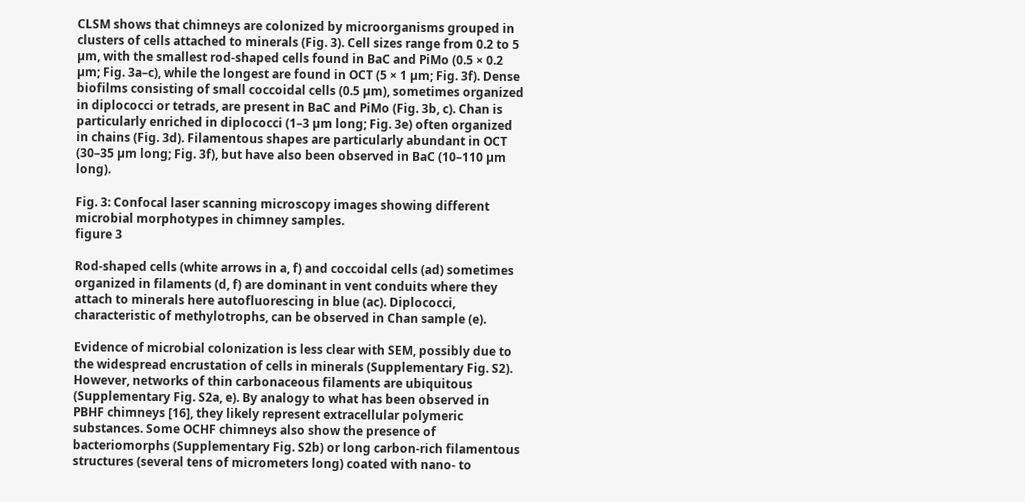CLSM shows that chimneys are colonized by microorganisms grouped in clusters of cells attached to minerals (Fig. 3). Cell sizes range from 0.2 to 5 µm, with the smallest rod-shaped cells found in BaC and PiMo (0.5 × 0.2 µm; Fig. 3a–c), while the longest are found in OCT (5 × 1 µm; Fig. 3f). Dense biofilms consisting of small coccoidal cells (0.5 µm), sometimes organized in diplococci or tetrads, are present in BaC and PiMo (Fig. 3b, c). Chan is particularly enriched in diplococci (1–3 µm long; Fig. 3e) often organized in chains (Fig. 3d). Filamentous shapes are particularly abundant in OCT (30–35 µm long; Fig. 3f), but have also been observed in BaC (10–110 µm long).

Fig. 3: Confocal laser scanning microscopy images showing different microbial morphotypes in chimney samples.
figure 3

Rod-shaped cells (white arrows in a, f) and coccoidal cells (ad) sometimes organized in filaments (d, f) are dominant in vent conduits where they attach to minerals here autofluorescing in blue (ac). Diplococci, characteristic of methylotrophs, can be observed in Chan sample (e).

Evidence of microbial colonization is less clear with SEM, possibly due to the widespread encrustation of cells in minerals (Supplementary Fig. S2). However, networks of thin carbonaceous filaments are ubiquitous (Supplementary Fig. S2a, e). By analogy to what has been observed in PBHF chimneys [16], they likely represent extracellular polymeric substances. Some OCHF chimneys also show the presence of bacteriomorphs (Supplementary Fig. S2b) or long carbon-rich filamentous structures (several tens of micrometers long) coated with nano- to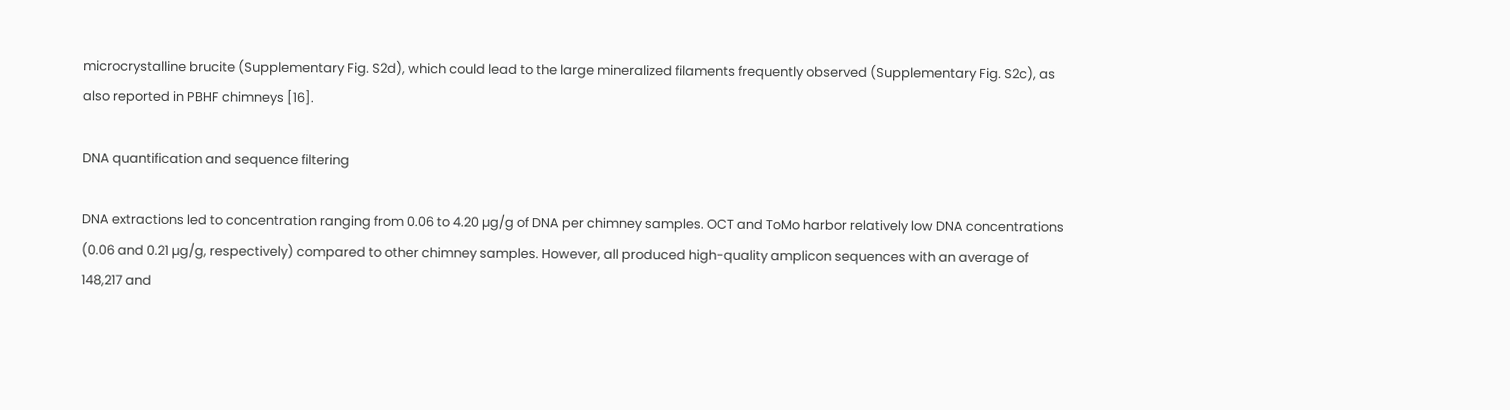microcrystalline brucite (Supplementary Fig. S2d), which could lead to the large mineralized filaments frequently observed (Supplementary Fig. S2c), as also reported in PBHF chimneys [16].

DNA quantification and sequence filtering

DNA extractions led to concentration ranging from 0.06 to 4.20 µg/g of DNA per chimney samples. OCT and ToMo harbor relatively low DNA concentrations (0.06 and 0.21 µg/g, respectively) compared to other chimney samples. However, all produced high-quality amplicon sequences with an average of 148,217 and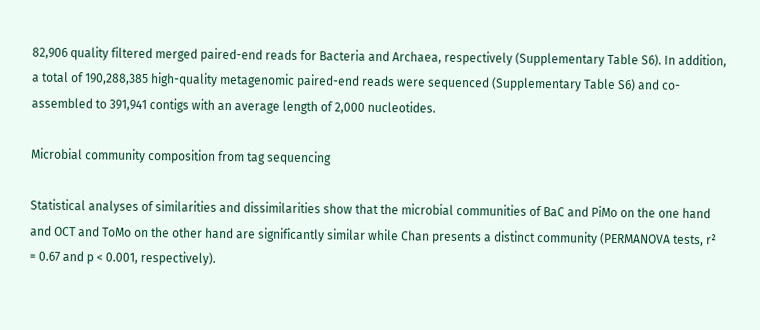82,906 quality filtered merged paired-end reads for Bacteria and Archaea, respectively (Supplementary Table S6). In addition, a total of 190,288,385 high-quality metagenomic paired-end reads were sequenced (Supplementary Table S6) and co-assembled to 391,941 contigs with an average length of 2,000 nucleotides.

Microbial community composition from tag sequencing

Statistical analyses of similarities and dissimilarities show that the microbial communities of BaC and PiMo on the one hand and OCT and ToMo on the other hand are significantly similar while Chan presents a distinct community (PERMANOVA tests, r² = 0.67 and p < 0.001, respectively).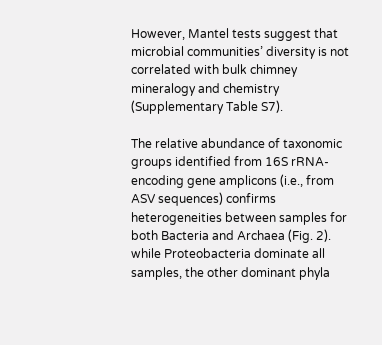However, Mantel tests suggest that microbial communities’ diversity is not correlated with bulk chimney mineralogy and chemistry (Supplementary Table S7).

The relative abundance of taxonomic groups identified from 16S rRNA-encoding gene amplicons (i.e., from ASV sequences) confirms heterogeneities between samples for both Bacteria and Archaea (Fig. 2). while Proteobacteria dominate all samples, the other dominant phyla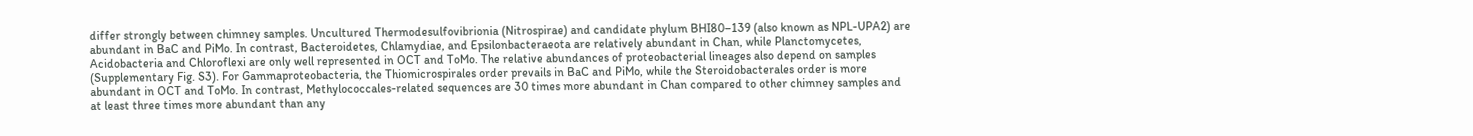differ strongly between chimney samples. Uncultured Thermodesulfovibrionia (Nitrospirae) and candidate phylum BHI80–139 (also known as NPL-UPA2) are abundant in BaC and PiMo. In contrast, Bacteroidetes, Chlamydiae, and Epsilonbacteraeota are relatively abundant in Chan, while Planctomycetes, Acidobacteria and Chloroflexi are only well represented in OCT and ToMo. The relative abundances of proteobacterial lineages also depend on samples (Supplementary Fig. S3). For Gammaproteobacteria, the Thiomicrospirales order prevails in BaC and PiMo, while the Steroidobacterales order is more abundant in OCT and ToMo. In contrast, Methylococcales-related sequences are 30 times more abundant in Chan compared to other chimney samples and at least three times more abundant than any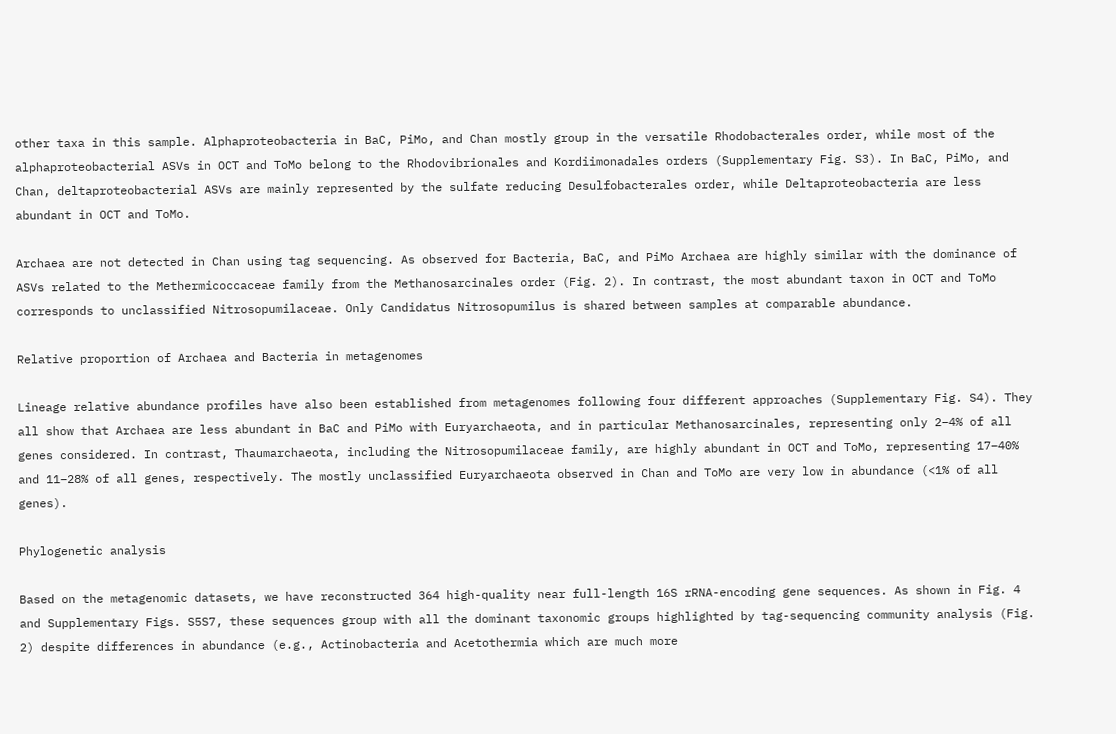other taxa in this sample. Alphaproteobacteria in BaC, PiMo, and Chan mostly group in the versatile Rhodobacterales order, while most of the alphaproteobacterial ASVs in OCT and ToMo belong to the Rhodovibrionales and Kordiimonadales orders (Supplementary Fig. S3). In BaC, PiMo, and Chan, deltaproteobacterial ASVs are mainly represented by the sulfate reducing Desulfobacterales order, while Deltaproteobacteria are less abundant in OCT and ToMo.

Archaea are not detected in Chan using tag sequencing. As observed for Bacteria, BaC, and PiMo Archaea are highly similar with the dominance of ASVs related to the Methermicoccaceae family from the Methanosarcinales order (Fig. 2). In contrast, the most abundant taxon in OCT and ToMo corresponds to unclassified Nitrosopumilaceae. Only Candidatus Nitrosopumilus is shared between samples at comparable abundance.

Relative proportion of Archaea and Bacteria in metagenomes

Lineage relative abundance profiles have also been established from metagenomes following four different approaches (Supplementary Fig. S4). They all show that Archaea are less abundant in BaC and PiMo with Euryarchaeota, and in particular Methanosarcinales, representing only 2–4% of all genes considered. In contrast, Thaumarchaeota, including the Nitrosopumilaceae family, are highly abundant in OCT and ToMo, representing 17–40% and 11–28% of all genes, respectively. The mostly unclassified Euryarchaeota observed in Chan and ToMo are very low in abundance (<1% of all genes).

Phylogenetic analysis

Based on the metagenomic datasets, we have reconstructed 364 high-quality near full-length 16S rRNA-encoding gene sequences. As shown in Fig. 4 and Supplementary Figs. S5S7, these sequences group with all the dominant taxonomic groups highlighted by tag-sequencing community analysis (Fig. 2) despite differences in abundance (e.g., Actinobacteria and Acetothermia which are much more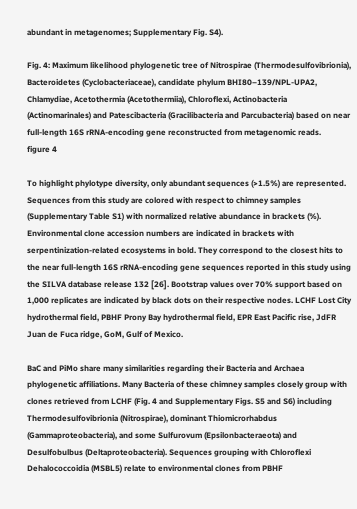abundant in metagenomes; Supplementary Fig. S4).

Fig. 4: Maximum likelihood phylogenetic tree of Nitrospirae (Thermodesulfovibrionia), Bacteroidetes (Cyclobacteriaceae), candidate phylum BHI80–139/NPL-UPA2, Chlamydiae, Acetothermia (Acetothermiia), Chloroflexi, Actinobacteria (Actinomarinales) and Patescibacteria (Gracilibacteria and Parcubacteria) based on near full-length 16S rRNA-encoding gene reconstructed from metagenomic reads.
figure 4

To highlight phylotype diversity, only abundant sequences (>1.5%) are represented. Sequences from this study are colored with respect to chimney samples (Supplementary Table S1) with normalized relative abundance in brackets (%). Environmental clone accession numbers are indicated in brackets with serpentinization-related ecosystems in bold. They correspond to the closest hits to the near full-length 16S rRNA-encoding gene sequences reported in this study using the SILVA database release 132 [26]. Bootstrap values over 70% support based on 1,000 replicates are indicated by black dots on their respective nodes. LCHF Lost City hydrothermal field, PBHF Prony Bay hydrothermal field, EPR East Pacific rise, JdFR Juan de Fuca ridge, GoM, Gulf of Mexico.

BaC and PiMo share many similarities regarding their Bacteria and Archaea phylogenetic affiliations. Many Bacteria of these chimney samples closely group with clones retrieved from LCHF (Fig. 4 and Supplementary Figs. S5 and S6) including Thermodesulfovibrionia (Nitrospirae), dominant Thiomicrorhabdus (Gammaproteobacteria), and some Sulfurovum (Epsilonbacteraeota) and Desulfobulbus (Deltaproteobacteria). Sequences grouping with Chloroflexi Dehalococcoidia (MSBL5) relate to environmental clones from PBHF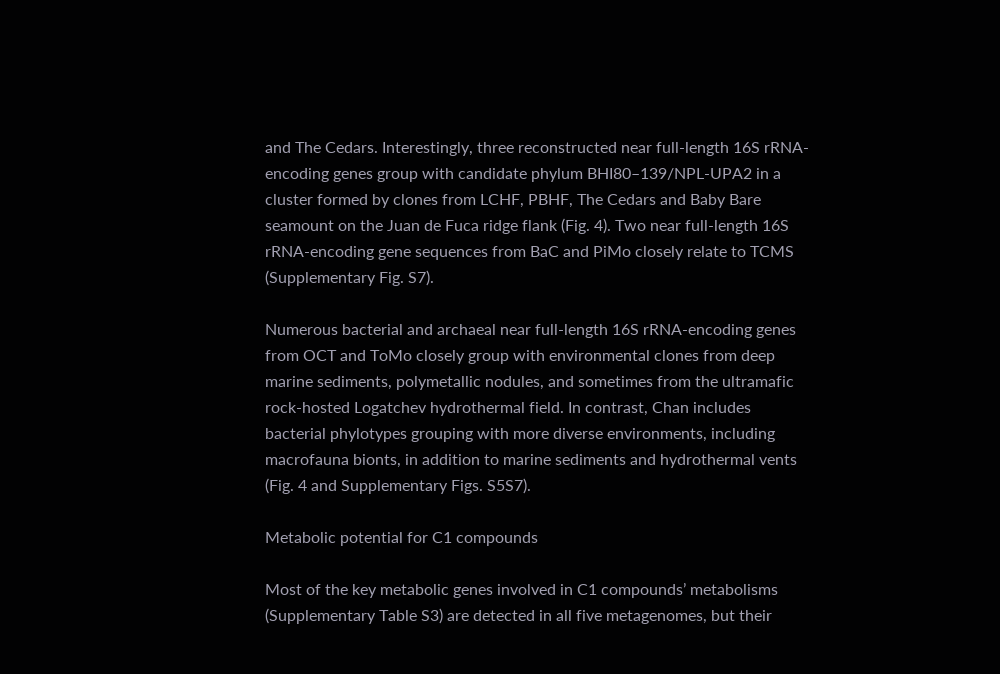and The Cedars. Interestingly, three reconstructed near full-length 16S rRNA-encoding genes group with candidate phylum BHI80–139/NPL-UPA2 in a cluster formed by clones from LCHF, PBHF, The Cedars and Baby Bare seamount on the Juan de Fuca ridge flank (Fig. 4). Two near full-length 16S rRNA-encoding gene sequences from BaC and PiMo closely relate to TCMS (Supplementary Fig. S7).

Numerous bacterial and archaeal near full-length 16S rRNA-encoding genes from OCT and ToMo closely group with environmental clones from deep marine sediments, polymetallic nodules, and sometimes from the ultramafic rock-hosted Logatchev hydrothermal field. In contrast, Chan includes bacterial phylotypes grouping with more diverse environments, including macrofauna bionts, in addition to marine sediments and hydrothermal vents (Fig. 4 and Supplementary Figs. S5S7).

Metabolic potential for C1 compounds

Most of the key metabolic genes involved in C1 compounds’ metabolisms (Supplementary Table S3) are detected in all five metagenomes, but their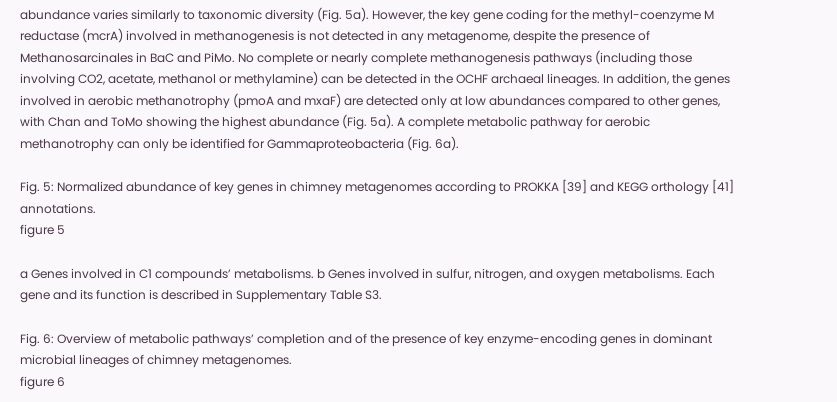abundance varies similarly to taxonomic diversity (Fig. 5a). However, the key gene coding for the methyl-coenzyme M reductase (mcrA) involved in methanogenesis is not detected in any metagenome, despite the presence of Methanosarcinales in BaC and PiMo. No complete or nearly complete methanogenesis pathways (including those involving CO2, acetate, methanol or methylamine) can be detected in the OCHF archaeal lineages. In addition, the genes involved in aerobic methanotrophy (pmoA and mxaF) are detected only at low abundances compared to other genes, with Chan and ToMo showing the highest abundance (Fig. 5a). A complete metabolic pathway for aerobic methanotrophy can only be identified for Gammaproteobacteria (Fig. 6a).

Fig. 5: Normalized abundance of key genes in chimney metagenomes according to PROKKA [39] and KEGG orthology [41] annotations.
figure 5

a Genes involved in C1 compounds’ metabolisms. b Genes involved in sulfur, nitrogen, and oxygen metabolisms. Each gene and its function is described in Supplementary Table S3.

Fig. 6: Overview of metabolic pathways’ completion and of the presence of key enzyme-encoding genes in dominant microbial lineages of chimney metagenomes.
figure 6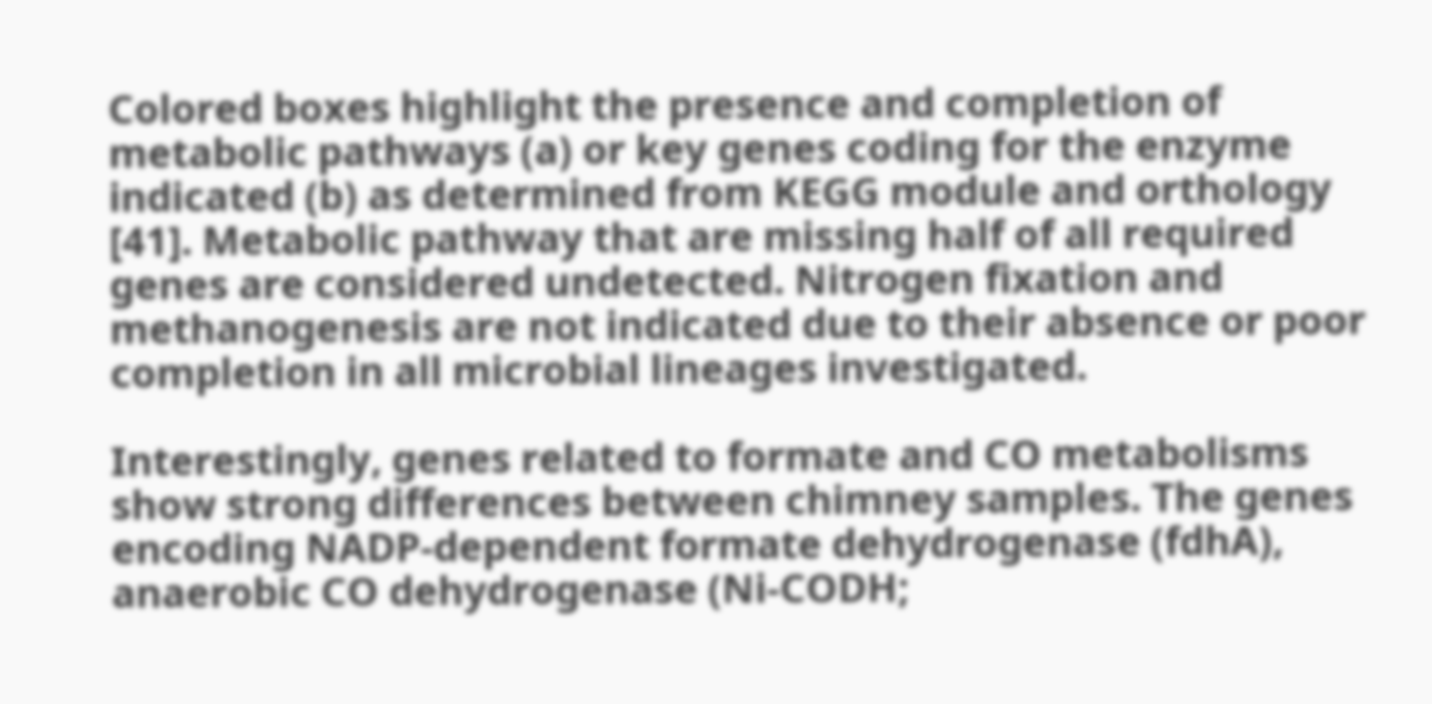Colored boxes highlight the presence and completion of metabolic pathways (a) or key genes coding for the enzyme indicated (b) as determined from KEGG module and orthology [41]. Metabolic pathway that are missing half of all required genes are considered undetected. Nitrogen fixation and methanogenesis are not indicated due to their absence or poor completion in all microbial lineages investigated.

Interestingly, genes related to formate and CO metabolisms show strong differences between chimney samples. The genes encoding NADP-dependent formate dehydrogenase (fdhA), anaerobic CO dehydrogenase (Ni-CODH;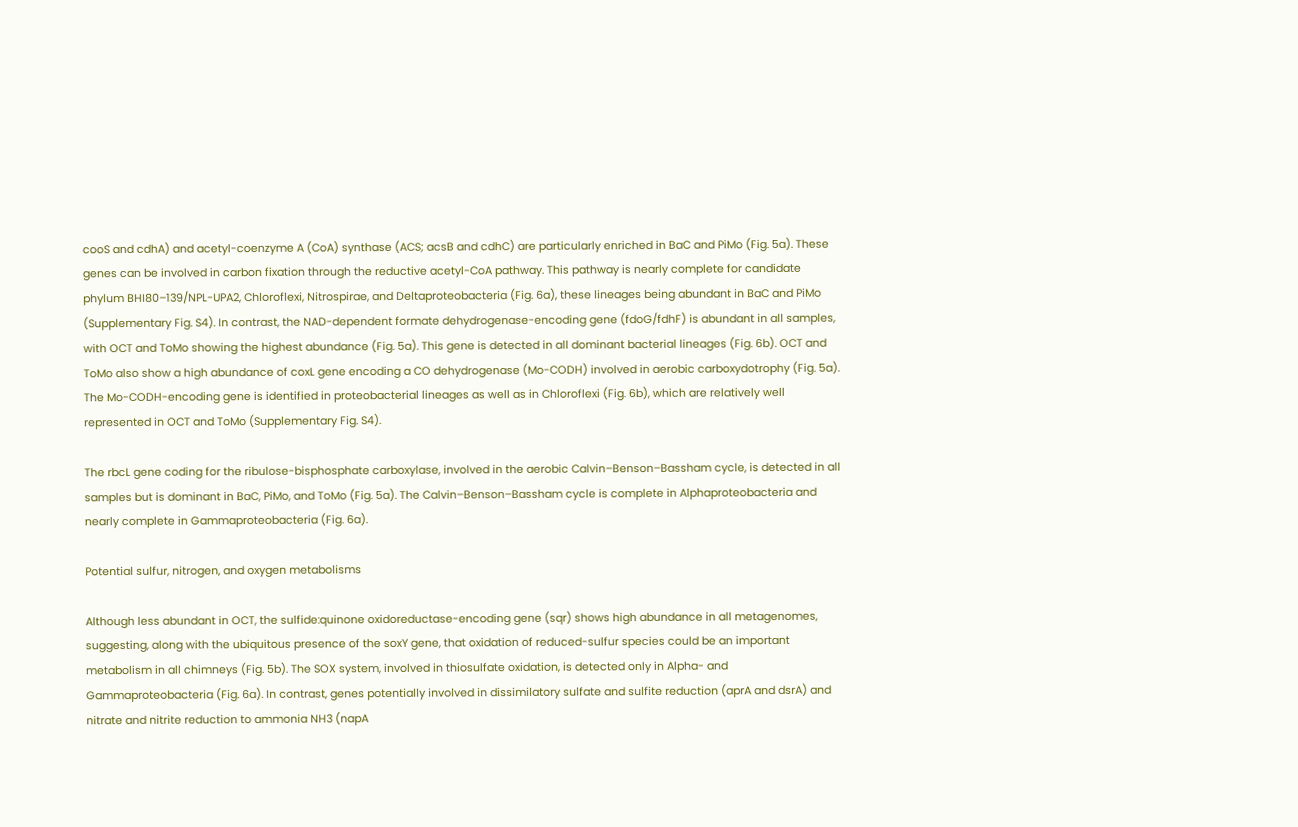cooS and cdhA) and acetyl-coenzyme A (CoA) synthase (ACS; acsB and cdhC) are particularly enriched in BaC and PiMo (Fig. 5a). These genes can be involved in carbon fixation through the reductive acetyl-CoA pathway. This pathway is nearly complete for candidate phylum BHI80–139/NPL-UPA2, Chloroflexi, Nitrospirae, and Deltaproteobacteria (Fig. 6a), these lineages being abundant in BaC and PiMo (Supplementary Fig. S4). In contrast, the NAD-dependent formate dehydrogenase-encoding gene (fdoG/fdhF) is abundant in all samples, with OCT and ToMo showing the highest abundance (Fig. 5a). This gene is detected in all dominant bacterial lineages (Fig. 6b). OCT and ToMo also show a high abundance of coxL gene encoding a CO dehydrogenase (Mo-CODH) involved in aerobic carboxydotrophy (Fig. 5a). The Mo-CODH-encoding gene is identified in proteobacterial lineages as well as in Chloroflexi (Fig. 6b), which are relatively well represented in OCT and ToMo (Supplementary Fig. S4).

The rbcL gene coding for the ribulose-bisphosphate carboxylase, involved in the aerobic Calvin–Benson–Bassham cycle, is detected in all samples but is dominant in BaC, PiMo, and ToMo (Fig. 5a). The Calvin–Benson–Bassham cycle is complete in Alphaproteobacteria and nearly complete in Gammaproteobacteria (Fig. 6a).

Potential sulfur, nitrogen, and oxygen metabolisms

Although less abundant in OCT, the sulfide:quinone oxidoreductase-encoding gene (sqr) shows high abundance in all metagenomes, suggesting, along with the ubiquitous presence of the soxY gene, that oxidation of reduced-sulfur species could be an important metabolism in all chimneys (Fig. 5b). The SOX system, involved in thiosulfate oxidation, is detected only in Alpha- and Gammaproteobacteria (Fig. 6a). In contrast, genes potentially involved in dissimilatory sulfate and sulfite reduction (aprA and dsrA) and nitrate and nitrite reduction to ammonia NH3 (napA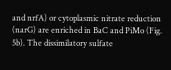and nrfA) or cytoplasmic nitrate reduction (narG) are enriched in BaC and PiMo (Fig. 5b). The dissimilatory sulfate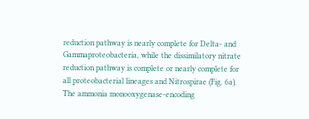reduction pathway is nearly complete for Delta- and Gammaproteobacteria, while the dissimilatory nitrate reduction pathway is complete or nearly complete for all proteobacterial lineages and Nitrospirae (Fig. 6a). The ammonia monooxygenase-encoding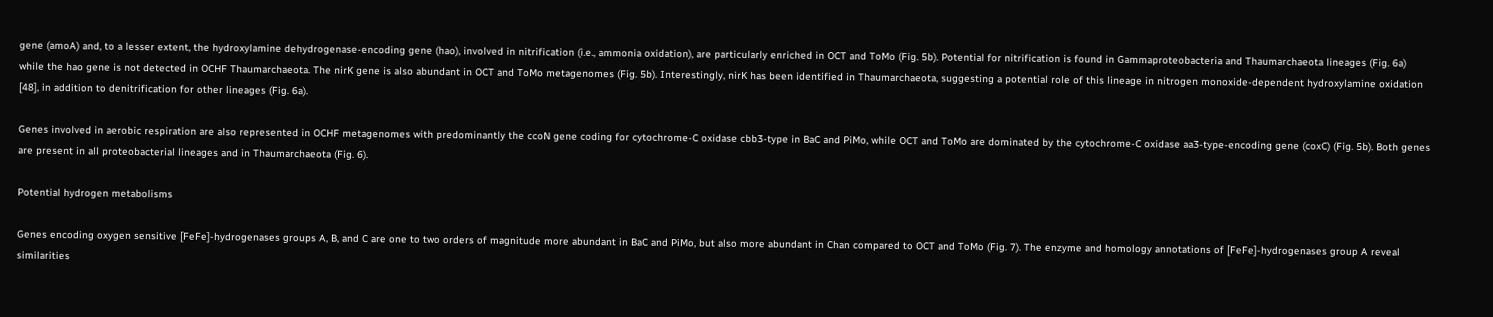gene (amoA) and, to a lesser extent, the hydroxylamine dehydrogenase-encoding gene (hao), involved in nitrification (i.e., ammonia oxidation), are particularly enriched in OCT and ToMo (Fig. 5b). Potential for nitrification is found in Gammaproteobacteria and Thaumarchaeota lineages (Fig. 6a) while the hao gene is not detected in OCHF Thaumarchaeota. The nirK gene is also abundant in OCT and ToMo metagenomes (Fig. 5b). Interestingly, nirK has been identified in Thaumarchaeota, suggesting a potential role of this lineage in nitrogen monoxide-dependent hydroxylamine oxidation [48], in addition to denitrification for other lineages (Fig. 6a).

Genes involved in aerobic respiration are also represented in OCHF metagenomes with predominantly the ccoN gene coding for cytochrome-C oxidase cbb3-type in BaC and PiMo, while OCT and ToMo are dominated by the cytochrome-C oxidase aa3-type-encoding gene (coxC) (Fig. 5b). Both genes are present in all proteobacterial lineages and in Thaumarchaeota (Fig. 6).

Potential hydrogen metabolisms

Genes encoding oxygen sensitive [FeFe]-hydrogenases groups A, B, and C are one to two orders of magnitude more abundant in BaC and PiMo, but also more abundant in Chan compared to OCT and ToMo (Fig. 7). The enzyme and homology annotations of [FeFe]-hydrogenases group A reveal similarities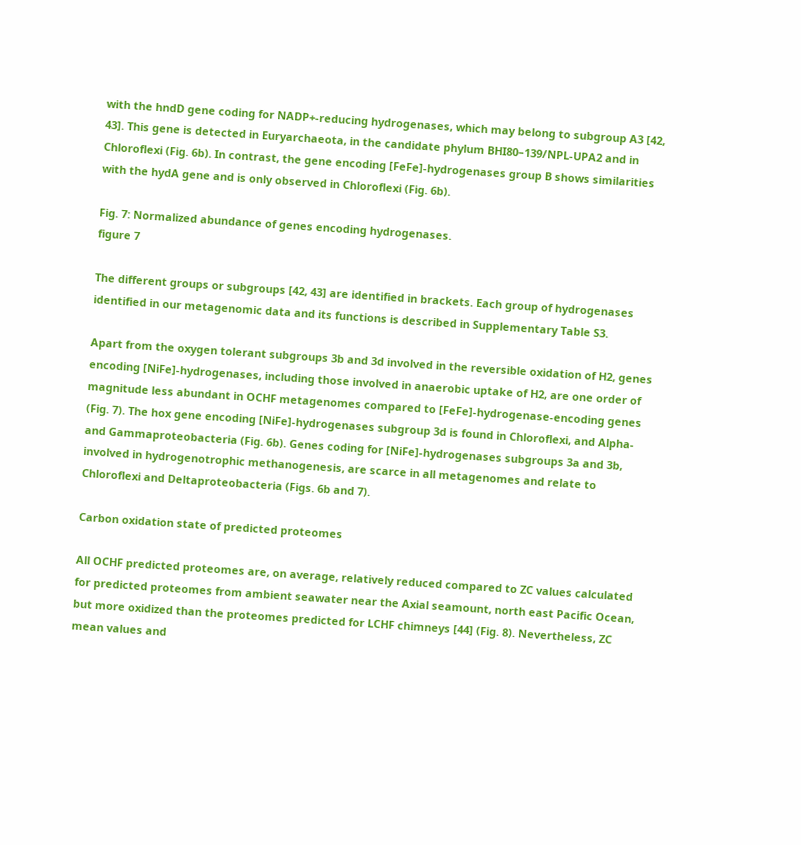with the hndD gene coding for NADP+-reducing hydrogenases, which may belong to subgroup A3 [42, 43]. This gene is detected in Euryarchaeota, in the candidate phylum BHI80–139/NPL-UPA2 and in Chloroflexi (Fig. 6b). In contrast, the gene encoding [FeFe]-hydrogenases group B shows similarities with the hydA gene and is only observed in Chloroflexi (Fig. 6b).

Fig. 7: Normalized abundance of genes encoding hydrogenases.
figure 7

The different groups or subgroups [42, 43] are identified in brackets. Each group of hydrogenases identified in our metagenomic data and its functions is described in Supplementary Table S3.

Apart from the oxygen tolerant subgroups 3b and 3d involved in the reversible oxidation of H2, genes encoding [NiFe]-hydrogenases, including those involved in anaerobic uptake of H2, are one order of magnitude less abundant in OCHF metagenomes compared to [FeFe]-hydrogenase-encoding genes (Fig. 7). The hox gene encoding [NiFe]-hydrogenases subgroup 3d is found in Chloroflexi, and Alpha- and Gammaproteobacteria (Fig. 6b). Genes coding for [NiFe]-hydrogenases subgroups 3a and 3b, involved in hydrogenotrophic methanogenesis, are scarce in all metagenomes and relate to Chloroflexi and Deltaproteobacteria (Figs. 6b and 7).

Carbon oxidation state of predicted proteomes

All OCHF predicted proteomes are, on average, relatively reduced compared to ZC values calculated for predicted proteomes from ambient seawater near the Axial seamount, north east Pacific Ocean, but more oxidized than the proteomes predicted for LCHF chimneys [44] (Fig. 8). Nevertheless, ZC mean values and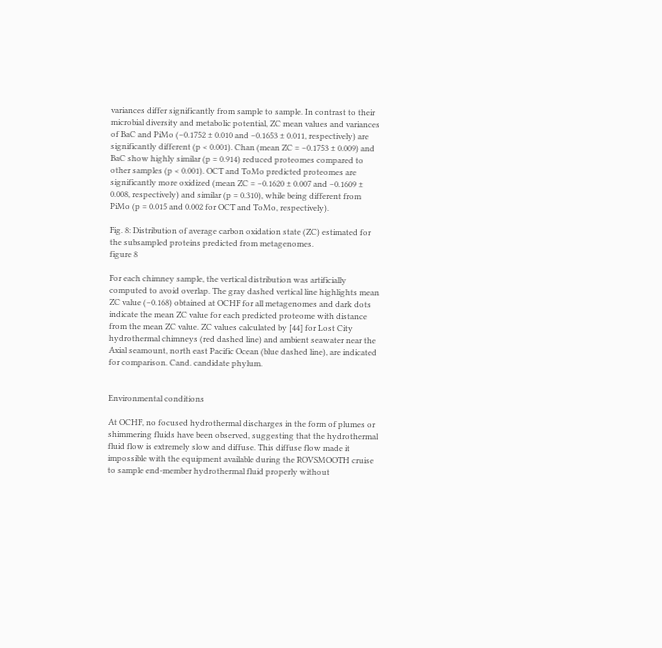variances differ significantly from sample to sample. In contrast to their microbial diversity and metabolic potential, ZC mean values and variances of BaC and PiMo (−0.1752 ± 0.010 and −0.1653 ± 0.011, respectively) are significantly different (p < 0.001). Chan (mean ZC = −0.1753 ± 0.009) and BaC show highly similar (p = 0.914) reduced proteomes compared to other samples (p < 0.001). OCT and ToMo predicted proteomes are significantly more oxidized (mean ZC = −0.1620 ± 0.007 and −0.1609 ± 0.008, respectively) and similar (p = 0.310), while being different from PiMo (p = 0.015 and 0.002 for OCT and ToMo, respectively).

Fig. 8: Distribution of average carbon oxidation state (ZC) estimated for the subsampled proteins predicted from metagenomes.
figure 8

For each chimney sample, the vertical distribution was artificially computed to avoid overlap. The gray dashed vertical line highlights mean ZC value (−0.168) obtained at OCHF for all metagenomes and dark dots indicate the mean ZC value for each predicted proteome with distance from the mean ZC value. ZC values calculated by [44] for Lost City hydrothermal chimneys (red dashed line) and ambient seawater near the Axial seamount, north east Pacific Ocean (blue dashed line), are indicated for comparison. Cand. candidate phylum.


Environmental conditions

At OCHF, no focused hydrothermal discharges in the form of plumes or shimmering fluids have been observed, suggesting that the hydrothermal fluid flow is extremely slow and diffuse. This diffuse flow made it impossible with the equipment available during the ROVSMOOTH cruise to sample end-member hydrothermal fluid properly without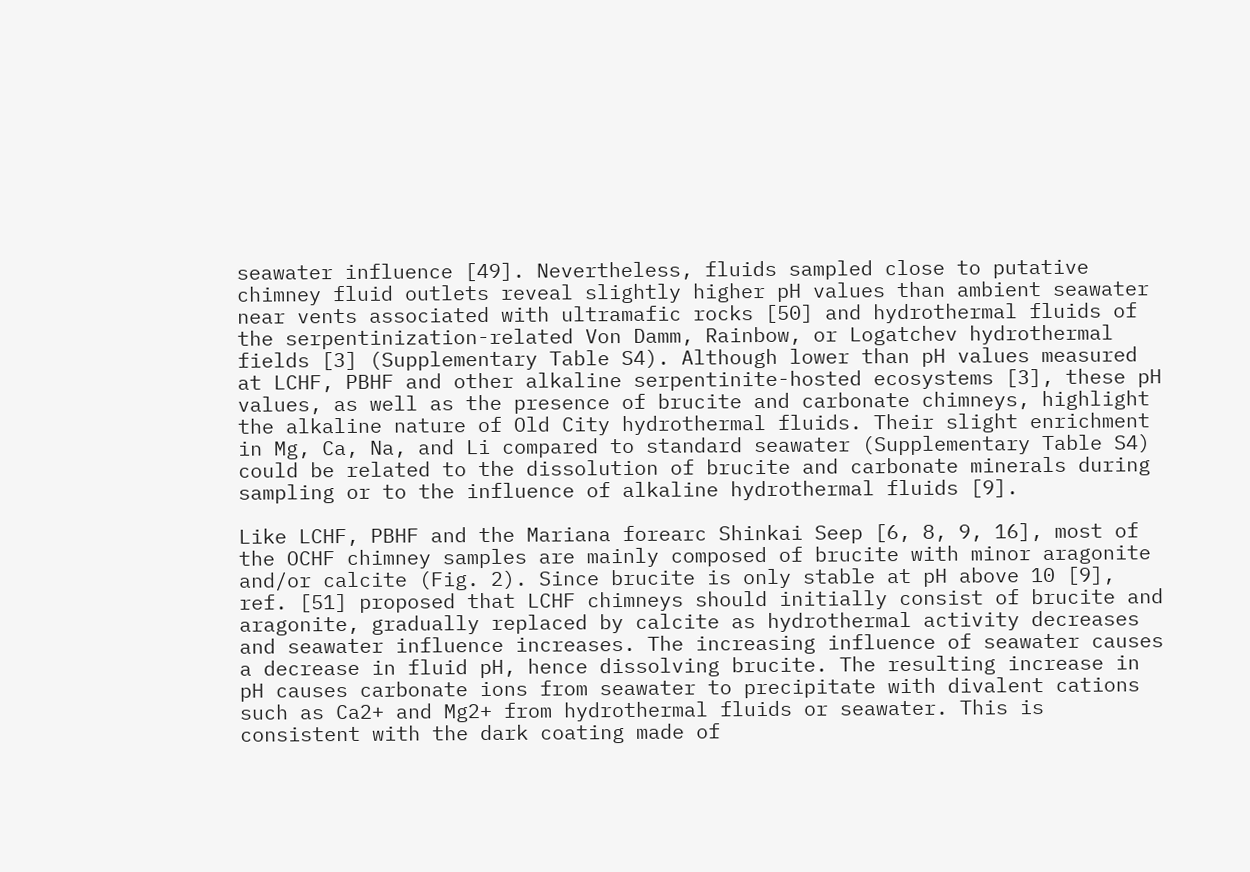seawater influence [49]. Nevertheless, fluids sampled close to putative chimney fluid outlets reveal slightly higher pH values than ambient seawater near vents associated with ultramafic rocks [50] and hydrothermal fluids of the serpentinization-related Von Damm, Rainbow, or Logatchev hydrothermal fields [3] (Supplementary Table S4). Although lower than pH values measured at LCHF, PBHF and other alkaline serpentinite-hosted ecosystems [3], these pH values, as well as the presence of brucite and carbonate chimneys, highlight the alkaline nature of Old City hydrothermal fluids. Their slight enrichment in Mg, Ca, Na, and Li compared to standard seawater (Supplementary Table S4) could be related to the dissolution of brucite and carbonate minerals during sampling or to the influence of alkaline hydrothermal fluids [9].

Like LCHF, PBHF and the Mariana forearc Shinkai Seep [6, 8, 9, 16], most of the OCHF chimney samples are mainly composed of brucite with minor aragonite and/or calcite (Fig. 2). Since brucite is only stable at pH above 10 [9], ref. [51] proposed that LCHF chimneys should initially consist of brucite and aragonite, gradually replaced by calcite as hydrothermal activity decreases and seawater influence increases. The increasing influence of seawater causes a decrease in fluid pH, hence dissolving brucite. The resulting increase in pH causes carbonate ions from seawater to precipitate with divalent cations such as Ca2+ and Mg2+ from hydrothermal fluids or seawater. This is consistent with the dark coating made of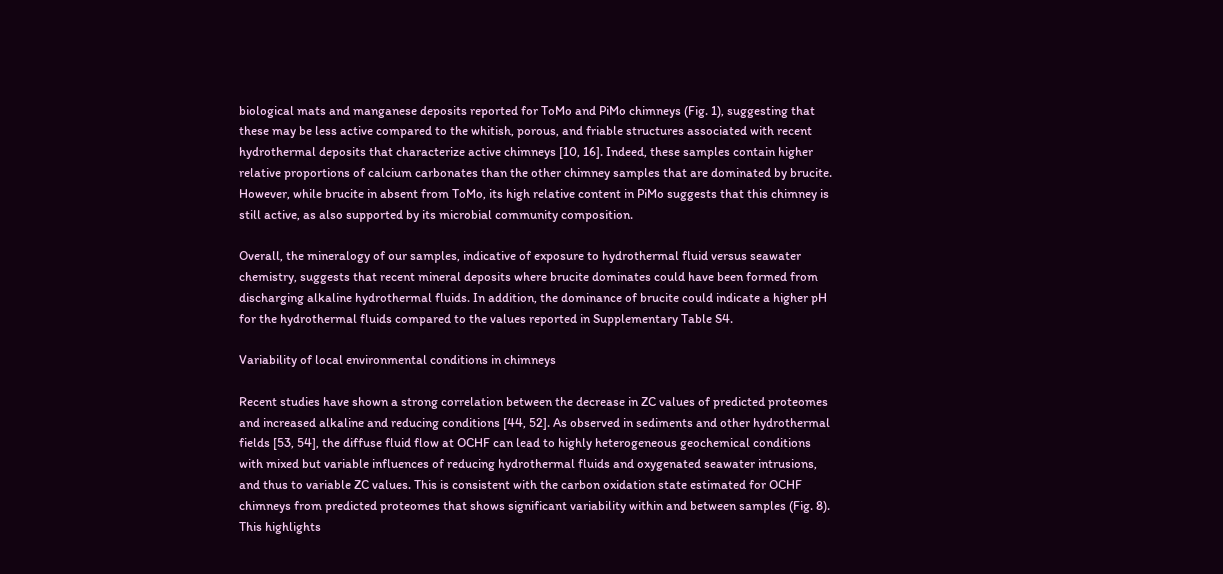biological mats and manganese deposits reported for ToMo and PiMo chimneys (Fig. 1), suggesting that these may be less active compared to the whitish, porous, and friable structures associated with recent hydrothermal deposits that characterize active chimneys [10, 16]. Indeed, these samples contain higher relative proportions of calcium carbonates than the other chimney samples that are dominated by brucite. However, while brucite in absent from ToMo, its high relative content in PiMo suggests that this chimney is still active, as also supported by its microbial community composition.

Overall, the mineralogy of our samples, indicative of exposure to hydrothermal fluid versus seawater chemistry, suggests that recent mineral deposits where brucite dominates could have been formed from discharging alkaline hydrothermal fluids. In addition, the dominance of brucite could indicate a higher pH for the hydrothermal fluids compared to the values reported in Supplementary Table S4.

Variability of local environmental conditions in chimneys

Recent studies have shown a strong correlation between the decrease in ZC values of predicted proteomes and increased alkaline and reducing conditions [44, 52]. As observed in sediments and other hydrothermal fields [53, 54], the diffuse fluid flow at OCHF can lead to highly heterogeneous geochemical conditions with mixed but variable influences of reducing hydrothermal fluids and oxygenated seawater intrusions, and thus to variable ZC values. This is consistent with the carbon oxidation state estimated for OCHF chimneys from predicted proteomes that shows significant variability within and between samples (Fig. 8). This highlights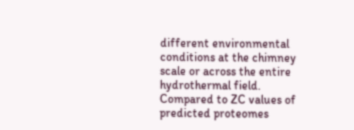different environmental conditions at the chimney scale or across the entire hydrothermal field. Compared to ZC values of predicted proteomes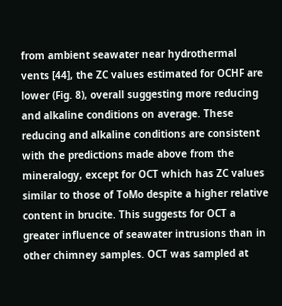from ambient seawater near hydrothermal vents [44], the ZC values estimated for OCHF are lower (Fig. 8), overall suggesting more reducing and alkaline conditions on average. These reducing and alkaline conditions are consistent with the predictions made above from the mineralogy, except for OCT which has ZC values similar to those of ToMo despite a higher relative content in brucite. This suggests for OCT a greater influence of seawater intrusions than in other chimney samples. OCT was sampled at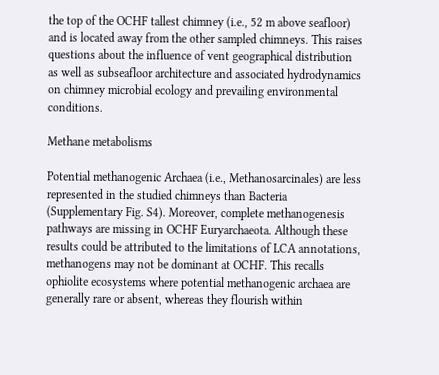the top of the OCHF tallest chimney (i.e., 52 m above seafloor) and is located away from the other sampled chimneys. This raises questions about the influence of vent geographical distribution as well as subseafloor architecture and associated hydrodynamics on chimney microbial ecology and prevailing environmental conditions.

Methane metabolisms

Potential methanogenic Archaea (i.e., Methanosarcinales) are less represented in the studied chimneys than Bacteria (Supplementary Fig. S4). Moreover, complete methanogenesis pathways are missing in OCHF Euryarchaeota. Although these results could be attributed to the limitations of LCA annotations, methanogens may not be dominant at OCHF. This recalls ophiolite ecosystems where potential methanogenic archaea are generally rare or absent, whereas they flourish within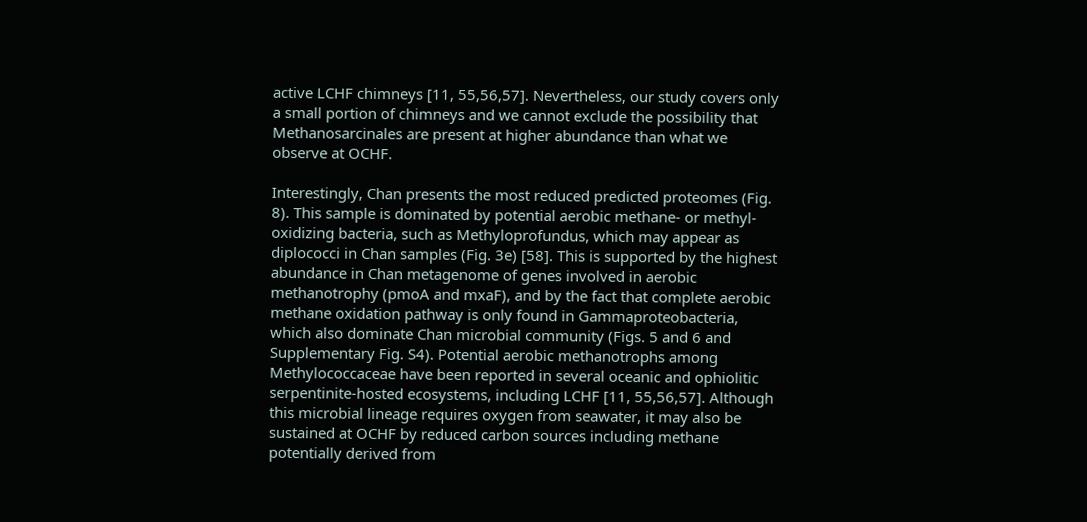active LCHF chimneys [11, 55,56,57]. Nevertheless, our study covers only a small portion of chimneys and we cannot exclude the possibility that Methanosarcinales are present at higher abundance than what we observe at OCHF.

Interestingly, Chan presents the most reduced predicted proteomes (Fig. 8). This sample is dominated by potential aerobic methane- or methyl-oxidizing bacteria, such as Methyloprofundus, which may appear as diplococci in Chan samples (Fig. 3e) [58]. This is supported by the highest abundance in Chan metagenome of genes involved in aerobic methanotrophy (pmoA and mxaF), and by the fact that complete aerobic methane oxidation pathway is only found in Gammaproteobacteria, which also dominate Chan microbial community (Figs. 5 and 6 and Supplementary Fig. S4). Potential aerobic methanotrophs among Methylococcaceae have been reported in several oceanic and ophiolitic serpentinite-hosted ecosystems, including LCHF [11, 55,56,57]. Although this microbial lineage requires oxygen from seawater, it may also be sustained at OCHF by reduced carbon sources including methane potentially derived from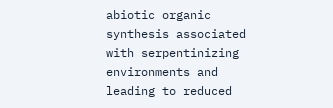abiotic organic synthesis associated with serpentinizing environments and leading to reduced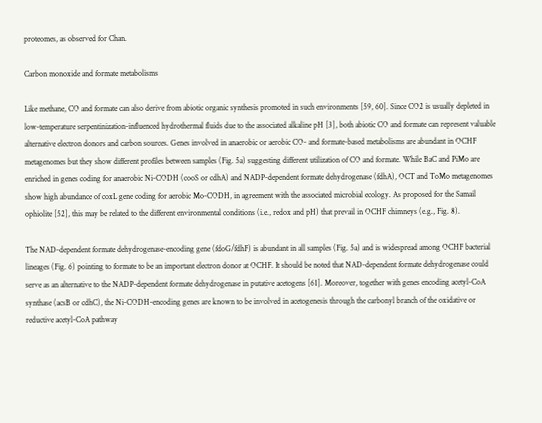proteomes, as observed for Chan.

Carbon monoxide and formate metabolisms

Like methane, CO and formate can also derive from abiotic organic synthesis promoted in such environments [59, 60]. Since CO2 is usually depleted in low-temperature serpentinization-influenced hydrothermal fluids due to the associated alkaline pH [3], both abiotic CO and formate can represent valuable alternative electron donors and carbon sources. Genes involved in anaerobic or aerobic CO- and formate-based metabolisms are abundant in OCHF metagenomes but they show different profiles between samples (Fig. 5a) suggesting different utilization of CO and formate. While BaC and PiMo are enriched in genes coding for anaerobic Ni-CODH (cooS or cdhA) and NADP-dependent formate dehydrogenase (fdhA), OCT and ToMo metagenomes show high abundance of coxL gene coding for aerobic Mo-CODH, in agreement with the associated microbial ecology. As proposed for the Samail ophiolite [52], this may be related to the different environmental conditions (i.e., redox and pH) that prevail in OCHF chimneys (e.g., Fig. 8).

The NAD-dependent formate dehydrogenase-encoding gene (fdoG/fdhF) is abundant in all samples (Fig. 5a) and is widespread among OCHF bacterial lineages (Fig. 6) pointing to formate to be an important electron donor at OCHF. It should be noted that NAD-dependent formate dehydrogenase could serve as an alternative to the NADP-dependent formate dehydrogenase in putative acetogens [61]. Moreover, together with genes encoding acetyl-CoA synthase (acsB or cdhC), the Ni-CODH-encoding genes are known to be involved in acetogenesis through the carbonyl branch of the oxidative or reductive acetyl-CoA pathway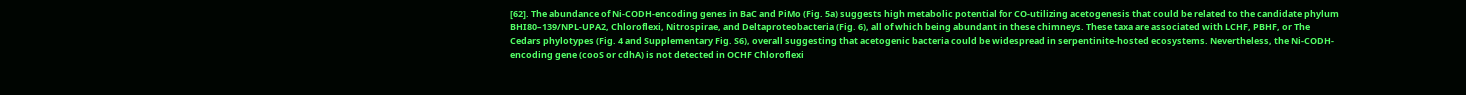[62]. The abundance of Ni-CODH-encoding genes in BaC and PiMo (Fig. 5a) suggests high metabolic potential for CO-utilizing acetogenesis that could be related to the candidate phylum BHI80–139/NPL-UPA2, Chloroflexi, Nitrospirae, and Deltaproteobacteria (Fig. 6), all of which being abundant in these chimneys. These taxa are associated with LCHF, PBHF, or The Cedars phylotypes (Fig. 4 and Supplementary Fig. S6), overall suggesting that acetogenic bacteria could be widespread in serpentinite-hosted ecosystems. Nevertheless, the Ni-CODH-encoding gene (cooS or cdhA) is not detected in OCHF Chloroflexi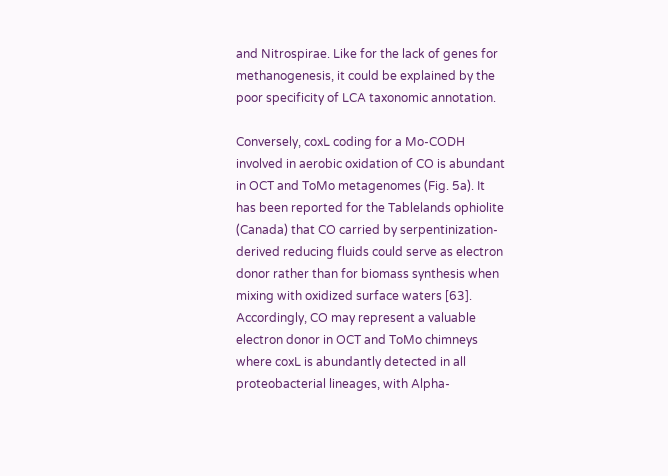and Nitrospirae. Like for the lack of genes for methanogenesis, it could be explained by the poor specificity of LCA taxonomic annotation.

Conversely, coxL coding for a Mo-CODH involved in aerobic oxidation of CO is abundant in OCT and ToMo metagenomes (Fig. 5a). It has been reported for the Tablelands ophiolite (Canada) that CO carried by serpentinization-derived reducing fluids could serve as electron donor rather than for biomass synthesis when mixing with oxidized surface waters [63]. Accordingly, CO may represent a valuable electron donor in OCT and ToMo chimneys where coxL is abundantly detected in all proteobacterial lineages, with Alpha-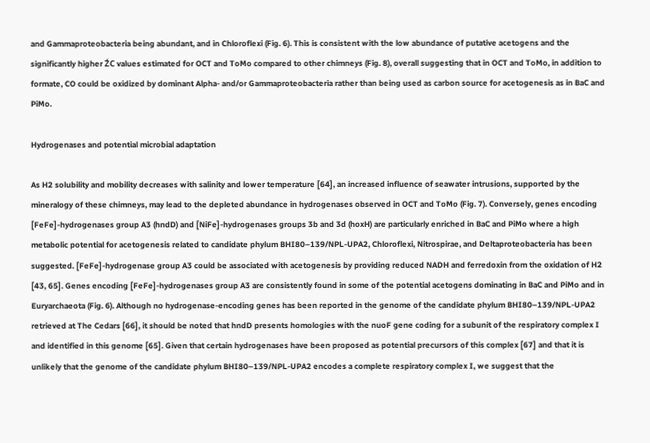and Gammaproteobacteria being abundant, and in Chloroflexi (Fig. 6). This is consistent with the low abundance of putative acetogens and the significantly higher ŹC values estimated for OCT and ToMo compared to other chimneys (Fig. 8), overall suggesting that in OCT and ToMo, in addition to formate, CO could be oxidized by dominant Alpha- and/or Gammaproteobacteria rather than being used as carbon source for acetogenesis as in BaC and PiMo.

Hydrogenases and potential microbial adaptation

As H2 solubility and mobility decreases with salinity and lower temperature [64], an increased influence of seawater intrusions, supported by the mineralogy of these chimneys, may lead to the depleted abundance in hydrogenases observed in OCT and ToMo (Fig. 7). Conversely, genes encoding [FeFe]-hydrogenases group A3 (hndD) and [NiFe]-hydrogenases groups 3b and 3d (hoxH) are particularly enriched in BaC and PiMo where a high metabolic potential for acetogenesis related to candidate phylum BHI80–139/NPL-UPA2, Chloroflexi, Nitrospirae, and Deltaproteobacteria has been suggested. [FeFe]-hydrogenase group A3 could be associated with acetogenesis by providing reduced NADH and ferredoxin from the oxidation of H2 [43, 65]. Genes encoding [FeFe]-hydrogenases group A3 are consistently found in some of the potential acetogens dominating in BaC and PiMo and in Euryarchaeota (Fig. 6). Although no hydrogenase-encoding genes has been reported in the genome of the candidate phylum BHI80–139/NPL-UPA2 retrieved at The Cedars [66], it should be noted that hndD presents homologies with the nuoF gene coding for a subunit of the respiratory complex I and identified in this genome [65]. Given that certain hydrogenases have been proposed as potential precursors of this complex [67] and that it is unlikely that the genome of the candidate phylum BHI80–139/NPL-UPA2 encodes a complete respiratory complex I, we suggest that the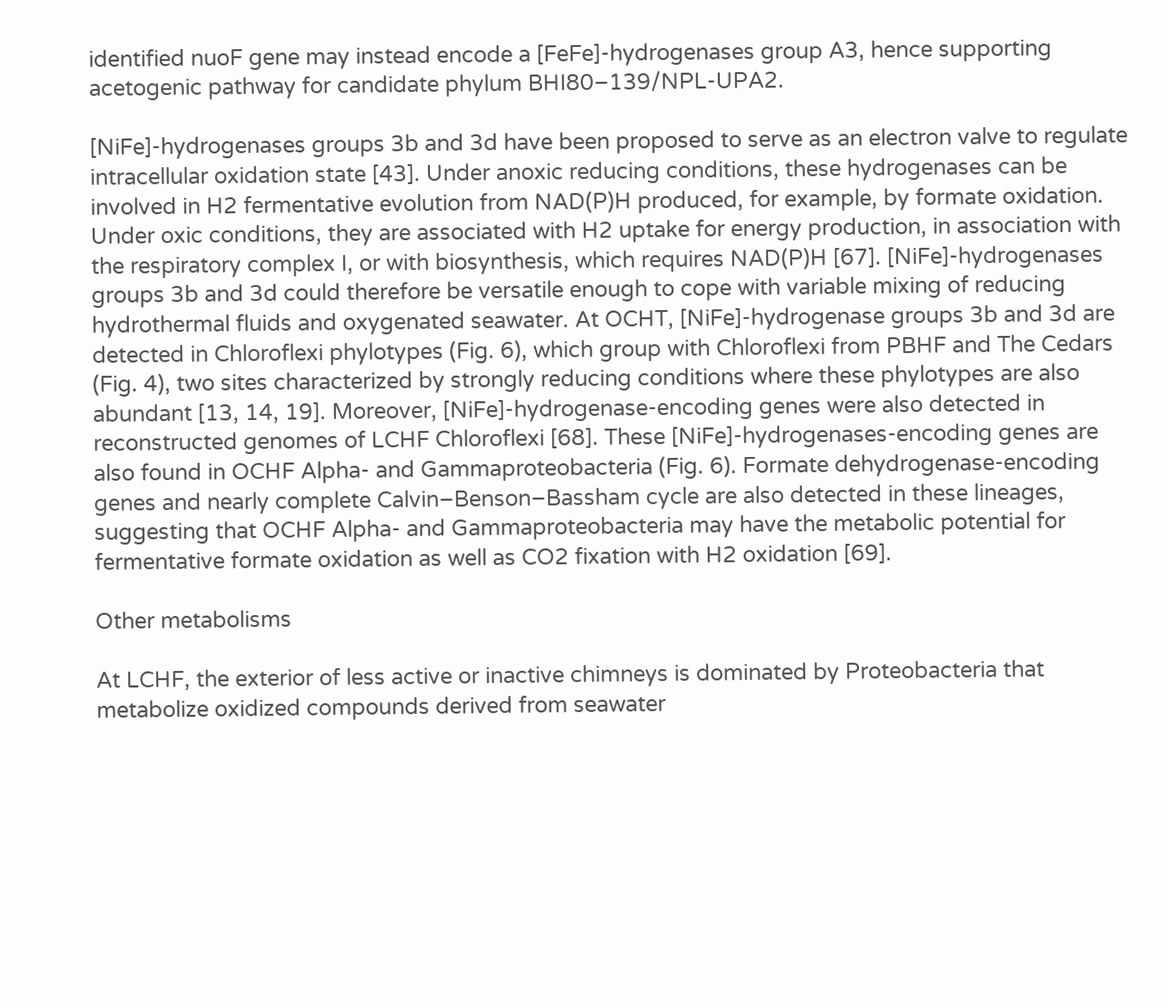identified nuoF gene may instead encode a [FeFe]-hydrogenases group A3, hence supporting acetogenic pathway for candidate phylum BHI80–139/NPL-UPA2.

[NiFe]-hydrogenases groups 3b and 3d have been proposed to serve as an electron valve to regulate intracellular oxidation state [43]. Under anoxic reducing conditions, these hydrogenases can be involved in H2 fermentative evolution from NAD(P)H produced, for example, by formate oxidation. Under oxic conditions, they are associated with H2 uptake for energy production, in association with the respiratory complex I, or with biosynthesis, which requires NAD(P)H [67]. [NiFe]-hydrogenases groups 3b and 3d could therefore be versatile enough to cope with variable mixing of reducing hydrothermal fluids and oxygenated seawater. At OCHT, [NiFe]-hydrogenase groups 3b and 3d are detected in Chloroflexi phylotypes (Fig. 6), which group with Chloroflexi from PBHF and The Cedars (Fig. 4), two sites characterized by strongly reducing conditions where these phylotypes are also abundant [13, 14, 19]. Moreover, [NiFe]-hydrogenase-encoding genes were also detected in reconstructed genomes of LCHF Chloroflexi [68]. These [NiFe]-hydrogenases-encoding genes are also found in OCHF Alpha- and Gammaproteobacteria (Fig. 6). Formate dehydrogenase-encoding genes and nearly complete Calvin–Benson–Bassham cycle are also detected in these lineages, suggesting that OCHF Alpha- and Gammaproteobacteria may have the metabolic potential for fermentative formate oxidation as well as CO2 fixation with H2 oxidation [69].

Other metabolisms

At LCHF, the exterior of less active or inactive chimneys is dominated by Proteobacteria that metabolize oxidized compounds derived from seawater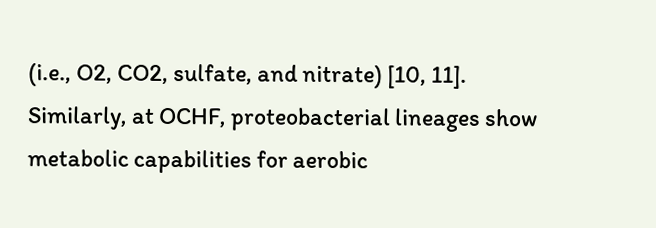(i.e., O2, CO2, sulfate, and nitrate) [10, 11]. Similarly, at OCHF, proteobacterial lineages show metabolic capabilities for aerobic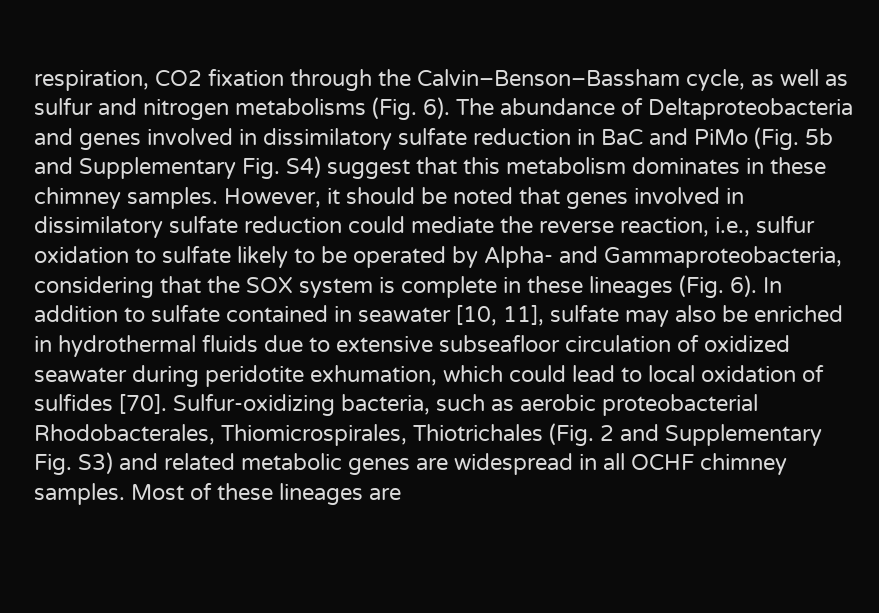respiration, CO2 fixation through the Calvin–Benson–Bassham cycle, as well as sulfur and nitrogen metabolisms (Fig. 6). The abundance of Deltaproteobacteria and genes involved in dissimilatory sulfate reduction in BaC and PiMo (Fig. 5b and Supplementary Fig. S4) suggest that this metabolism dominates in these chimney samples. However, it should be noted that genes involved in dissimilatory sulfate reduction could mediate the reverse reaction, i.e., sulfur oxidation to sulfate likely to be operated by Alpha- and Gammaproteobacteria, considering that the SOX system is complete in these lineages (Fig. 6). In addition to sulfate contained in seawater [10, 11], sulfate may also be enriched in hydrothermal fluids due to extensive subseafloor circulation of oxidized seawater during peridotite exhumation, which could lead to local oxidation of sulfides [70]. Sulfur-oxidizing bacteria, such as aerobic proteobacterial Rhodobacterales, Thiomicrospirales, Thiotrichales (Fig. 2 and Supplementary Fig. S3) and related metabolic genes are widespread in all OCHF chimney samples. Most of these lineages are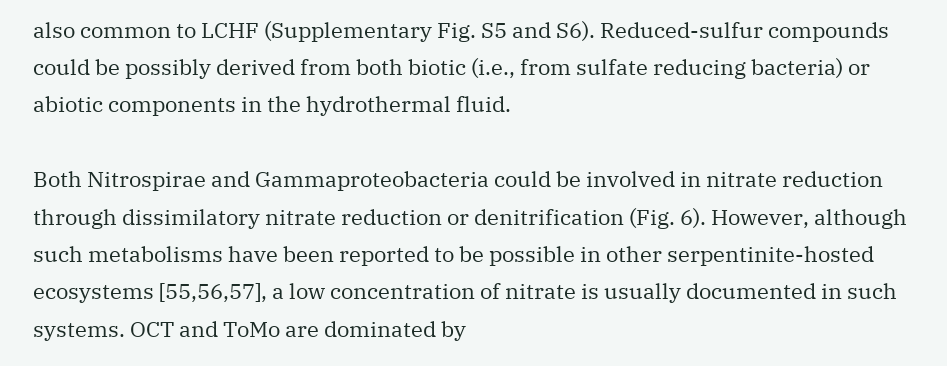also common to LCHF (Supplementary Fig. S5 and S6). Reduced-sulfur compounds could be possibly derived from both biotic (i.e., from sulfate reducing bacteria) or abiotic components in the hydrothermal fluid.

Both Nitrospirae and Gammaproteobacteria could be involved in nitrate reduction through dissimilatory nitrate reduction or denitrification (Fig. 6). However, although such metabolisms have been reported to be possible in other serpentinite-hosted ecosystems [55,56,57], a low concentration of nitrate is usually documented in such systems. OCT and ToMo are dominated by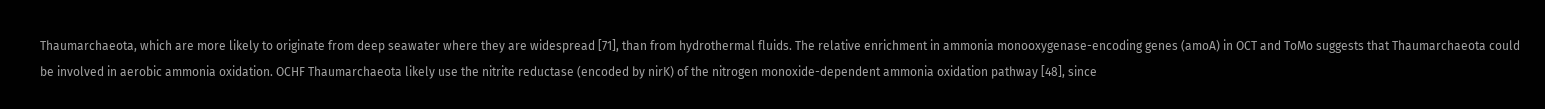Thaumarchaeota, which are more likely to originate from deep seawater where they are widespread [71], than from hydrothermal fluids. The relative enrichment in ammonia monooxygenase-encoding genes (amoA) in OCT and ToMo suggests that Thaumarchaeota could be involved in aerobic ammonia oxidation. OCHF Thaumarchaeota likely use the nitrite reductase (encoded by nirK) of the nitrogen monoxide-dependent ammonia oxidation pathway [48], since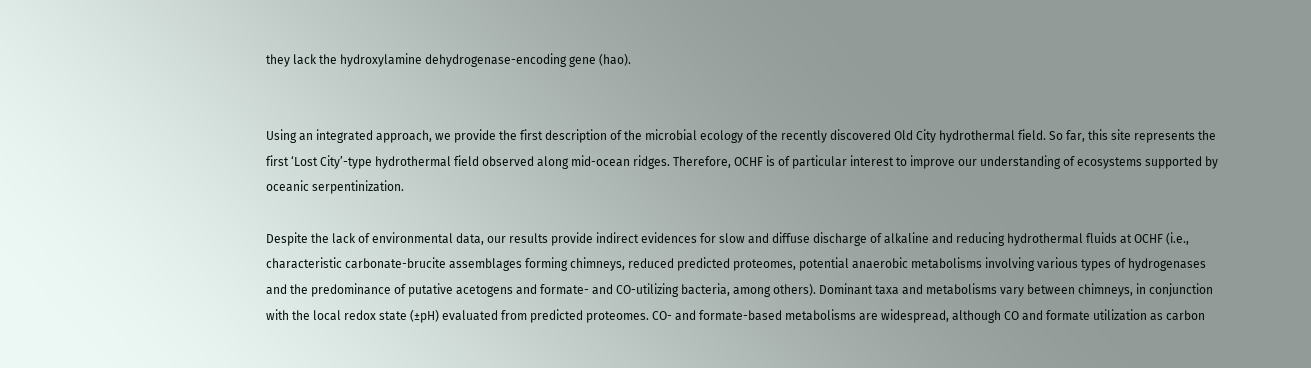they lack the hydroxylamine dehydrogenase-encoding gene (hao).


Using an integrated approach, we provide the first description of the microbial ecology of the recently discovered Old City hydrothermal field. So far, this site represents the first ‘Lost City’-type hydrothermal field observed along mid-ocean ridges. Therefore, OCHF is of particular interest to improve our understanding of ecosystems supported by oceanic serpentinization.

Despite the lack of environmental data, our results provide indirect evidences for slow and diffuse discharge of alkaline and reducing hydrothermal fluids at OCHF (i.e., characteristic carbonate-brucite assemblages forming chimneys, reduced predicted proteomes, potential anaerobic metabolisms involving various types of hydrogenases and the predominance of putative acetogens and formate- and CO-utilizing bacteria, among others). Dominant taxa and metabolisms vary between chimneys, in conjunction with the local redox state (±pH) evaluated from predicted proteomes. CO- and formate-based metabolisms are widespread, although CO and formate utilization as carbon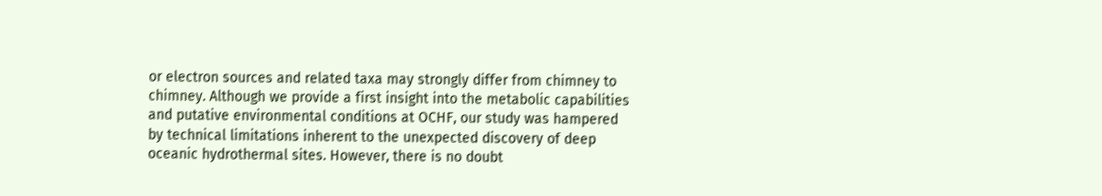or electron sources and related taxa may strongly differ from chimney to chimney. Although we provide a first insight into the metabolic capabilities and putative environmental conditions at OCHF, our study was hampered by technical limitations inherent to the unexpected discovery of deep oceanic hydrothermal sites. However, there is no doubt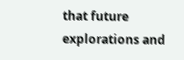that future explorations and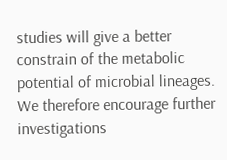studies will give a better constrain of the metabolic potential of microbial lineages. We therefore encourage further investigations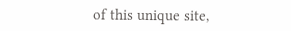of this unique site,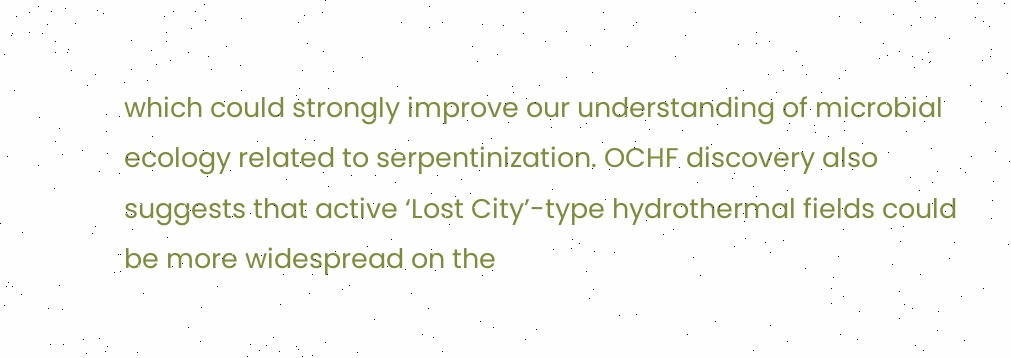which could strongly improve our understanding of microbial ecology related to serpentinization. OCHF discovery also suggests that active ‘Lost City’-type hydrothermal fields could be more widespread on the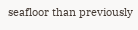seafloor than previously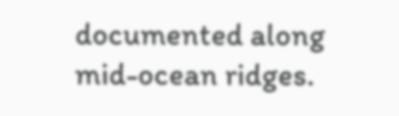documented along mid-ocean ridges.